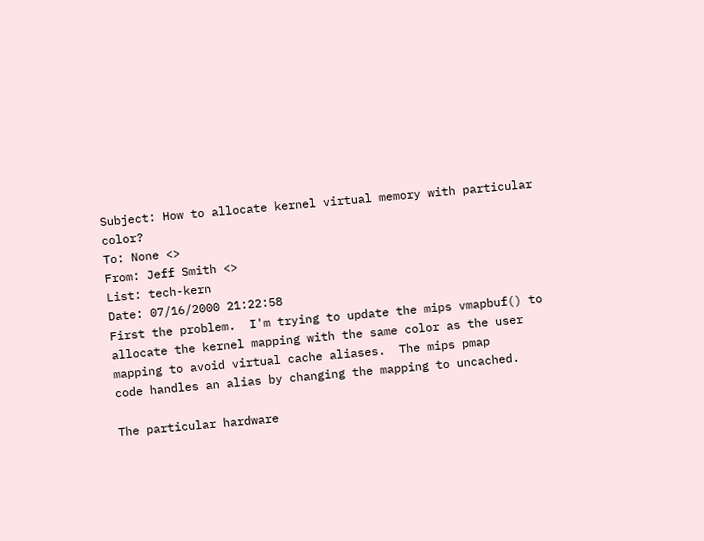Subject: How to allocate kernel virtual memory with particular color?
To: None <>
From: Jeff Smith <>
List: tech-kern
Date: 07/16/2000 21:22:58
First the problem.  I'm trying to update the mips vmapbuf() to
allocate the kernel mapping with the same color as the user
mapping to avoid virtual cache aliases.  The mips pmap
code handles an alias by changing the mapping to uncached.

The particular hardware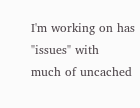I'm working on has "issues" with
much of uncached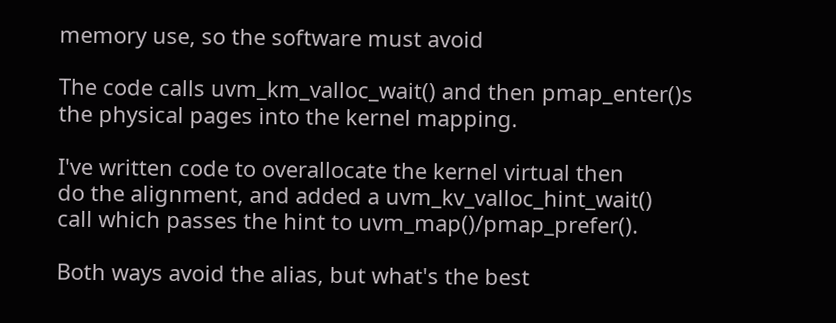memory use, so the software must avoid

The code calls uvm_km_valloc_wait() and then pmap_enter()s
the physical pages into the kernel mapping.

I've written code to overallocate the kernel virtual then
do the alignment, and added a uvm_kv_valloc_hint_wait()
call which passes the hint to uvm_map()/pmap_prefer().

Both ways avoid the alias, but what's the best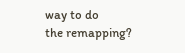way to do
the remapping?